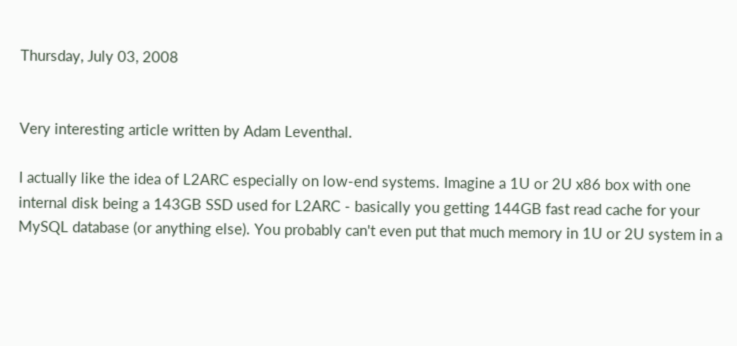Thursday, July 03, 2008


Very interesting article written by Adam Leventhal.

I actually like the idea of L2ARC especially on low-end systems. Imagine a 1U or 2U x86 box with one internal disk being a 143GB SSD used for L2ARC - basically you getting 144GB fast read cache for your MySQL database (or anything else). You probably can't even put that much memory in 1U or 2U system in a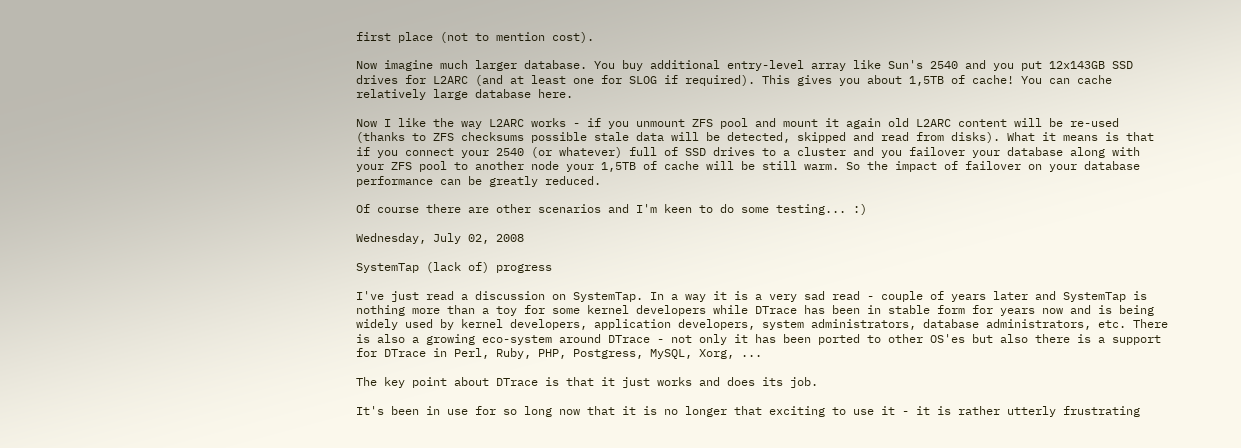first place (not to mention cost).

Now imagine much larger database. You buy additional entry-level array like Sun's 2540 and you put 12x143GB SSD drives for L2ARC (and at least one for SLOG if required). This gives you about 1,5TB of cache! You can cache relatively large database here.

Now I like the way L2ARC works - if you unmount ZFS pool and mount it again old L2ARC content will be re-used (thanks to ZFS checksums possible stale data will be detected, skipped and read from disks). What it means is that if you connect your 2540 (or whatever) full of SSD drives to a cluster and you failover your database along with your ZFS pool to another node your 1,5TB of cache will be still warm. So the impact of failover on your database performance can be greatly reduced.

Of course there are other scenarios and I'm keen to do some testing... :)

Wednesday, July 02, 2008

SystemTap (lack of) progress

I've just read a discussion on SystemTap. In a way it is a very sad read - couple of years later and SystemTap is nothing more than a toy for some kernel developers while DTrace has been in stable form for years now and is being widely used by kernel developers, application developers, system administrators, database administrators, etc. There is also a growing eco-system around DTrace - not only it has been ported to other OS'es but also there is a support for DTrace in Perl, Ruby, PHP, Postgress, MySQL, Xorg, ...

The key point about DTrace is that it just works and does its job.

It's been in use for so long now that it is no longer that exciting to use it - it is rather utterly frustrating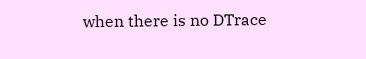when there is no DTrace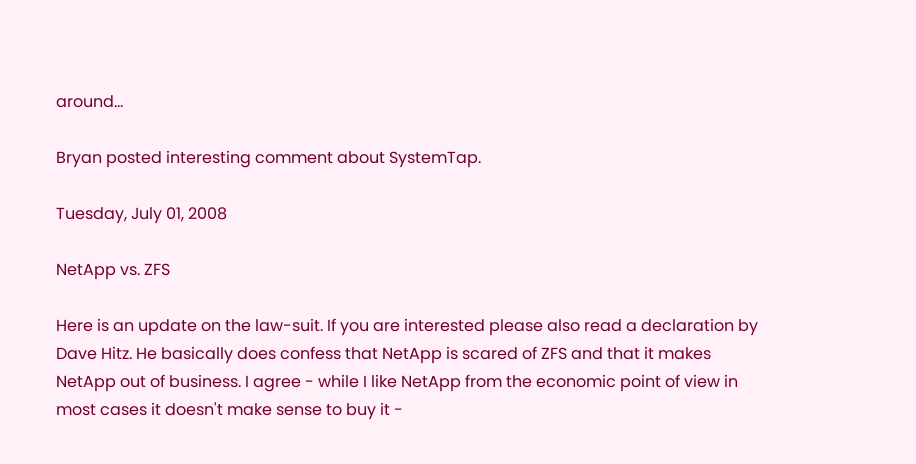around...

Bryan posted interesting comment about SystemTap.

Tuesday, July 01, 2008

NetApp vs. ZFS

Here is an update on the law-suit. If you are interested please also read a declaration by Dave Hitz. He basically does confess that NetApp is scared of ZFS and that it makes NetApp out of business. I agree - while I like NetApp from the economic point of view in most cases it doesn't make sense to buy it -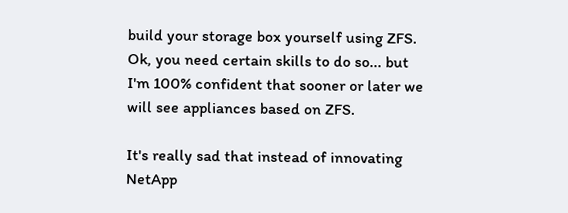build your storage box yourself using ZFS. Ok, you need certain skills to do so... but I'm 100% confident that sooner or later we will see appliances based on ZFS.

It's really sad that instead of innovating NetApp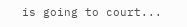is going to court...